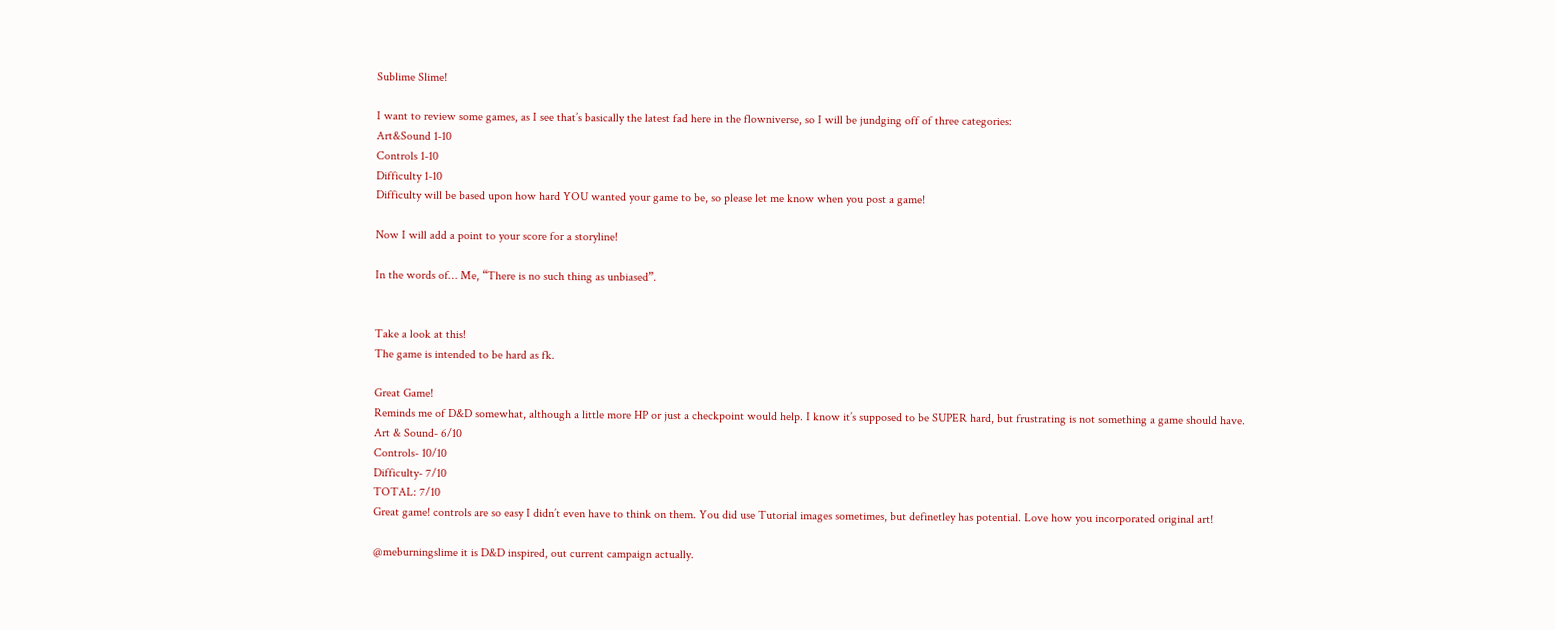Sublime Slime!

I want to review some games, as I see that’s basically the latest fad here in the flowniverse, so I will be jundging off of three categories:
Art&Sound 1-10
Controls 1-10
Difficulty 1-10
Difficulty will be based upon how hard YOU wanted your game to be, so please let me know when you post a game!

Now I will add a point to your score for a storyline!

In the words of… Me, “There is no such thing as unbiased”.


Take a look at this!
The game is intended to be hard as fk.

Great Game!
Reminds me of D&D somewhat, although a little more HP or just a checkpoint would help. I know it’s supposed to be SUPER hard, but frustrating is not something a game should have.
Art & Sound- 6/10
Controls- 10/10
Difficulty- 7/10
TOTAL: 7/10
Great game! controls are so easy I didn’t even have to think on them. You did use Tutorial images sometimes, but definetley has potential. Love how you incorporated original art!

@meburningslime it is D&D inspired, out current campaign actually.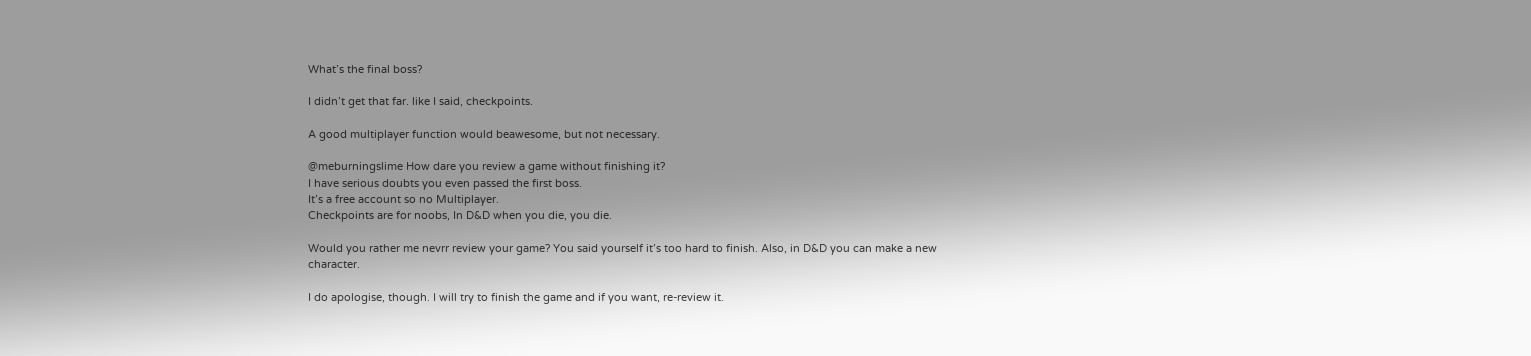What’s the final boss?

I didn’t get that far. like I said, checkpoints.

A good multiplayer function would beawesome, but not necessary.

@meburningslime How dare you review a game without finishing it?
I have serious doubts you even passed the first boss.
It’s a free account so no Multiplayer.
Checkpoints are for noobs, In D&D when you die, you die.

Would you rather me nevrr review your game? You said yourself it’s too hard to finish. Also, in D&D you can make a new character.

I do apologise, though. I will try to finish the game and if you want, re-review it.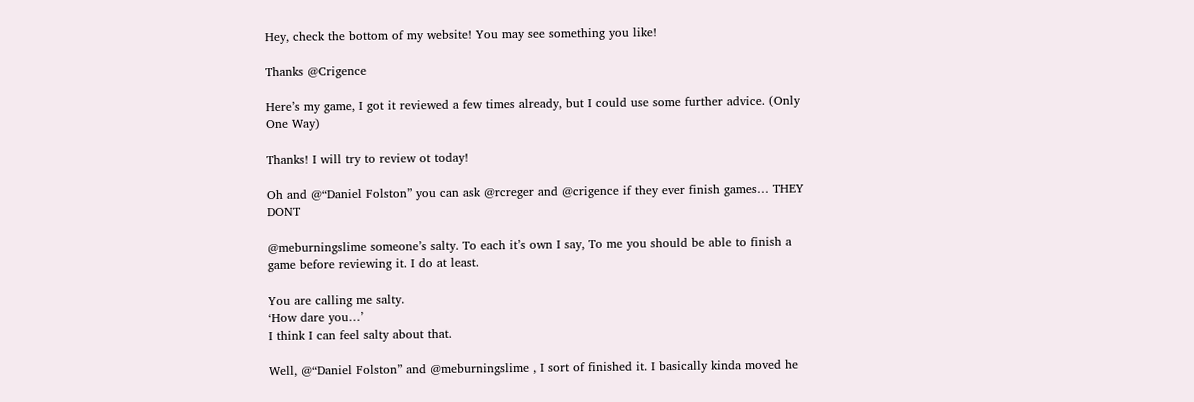Hey, check the bottom of my website! You may see something you like!

Thanks @Crigence

Here’s my game, I got it reviewed a few times already, but I could use some further advice. (Only One Way)

Thanks! I will try to review ot today!

Oh and @“Daniel Folston” you can ask @rcreger and @crigence if they ever finish games… THEY DONT

@meburningslime someone’s salty. To each it’s own I say, To me you should be able to finish a game before reviewing it. I do at least.

You are calling me salty.
‘How dare you…’
I think I can feel salty about that.

Well, @“Daniel Folston” and @meburningslime , I sort of finished it. I basically kinda moved he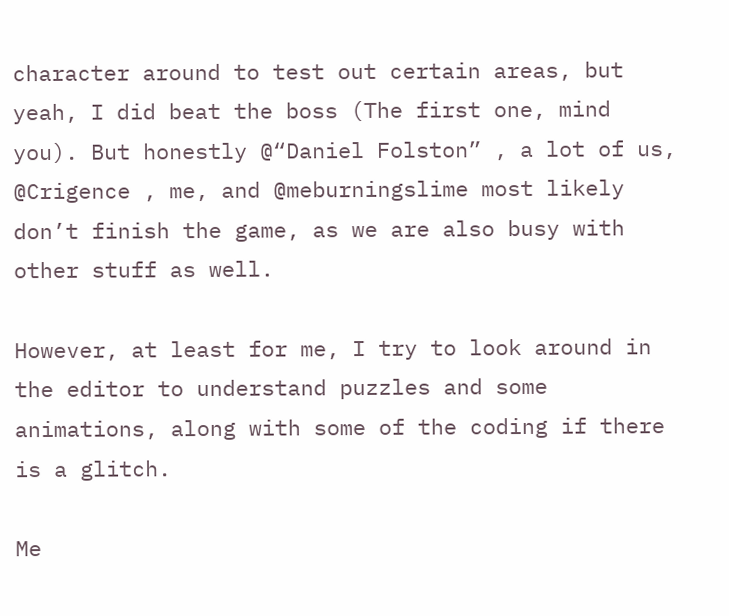character around to test out certain areas, but yeah, I did beat the boss (The first one, mind you). But honestly @“Daniel Folston” , a lot of us, @Crigence , me, and @meburningslime most likely don’t finish the game, as we are also busy with other stuff as well.

However, at least for me, I try to look around in the editor to understand puzzles and some animations, along with some of the coding if there is a glitch.

Me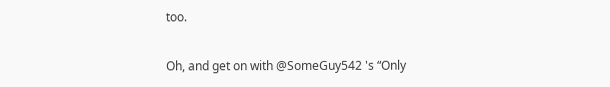too.

Oh, and get on with @SomeGuy542 's “Only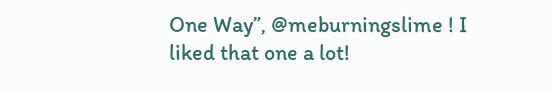One Way”, @meburningslime ! I liked that one a lot!